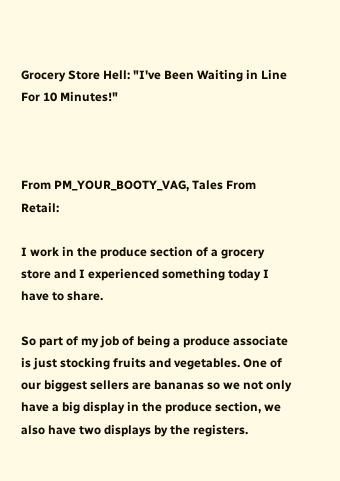Grocery Store Hell: "I've Been Waiting in Line For 10 Minutes!"



From PM_YOUR_BOOTY_VAG, Tales From Retail:

I work in the produce section of a grocery store and I experienced something today I have to share.

So part of my job of being a produce associate is just stocking fruits and vegetables. One of our biggest sellers are bananas so we not only have a big display in the produce section, we also have two displays by the registers.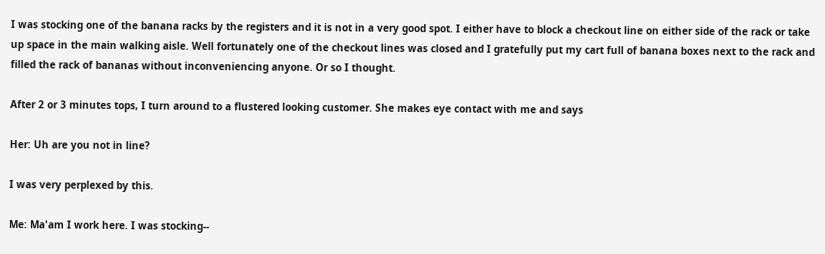I was stocking one of the banana racks by the registers and it is not in a very good spot. I either have to block a checkout line on either side of the rack or take up space in the main walking aisle. Well fortunately one of the checkout lines was closed and I gratefully put my cart full of banana boxes next to the rack and filled the rack of bananas without inconveniencing anyone. Or so I thought.

After 2 or 3 minutes tops, I turn around to a flustered looking customer. She makes eye contact with me and says

Her: Uh are you not in line?

I was very perplexed by this.

Me: Ma'am I work here. I was stocking--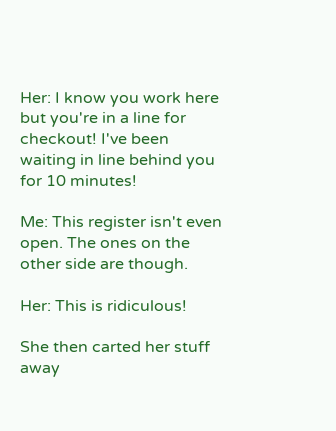Her: I know you work here but you're in a line for checkout! I've been waiting in line behind you for 10 minutes!

Me: This register isn't even open. The ones on the other side are though.

Her: This is ridiculous!

She then carted her stuff away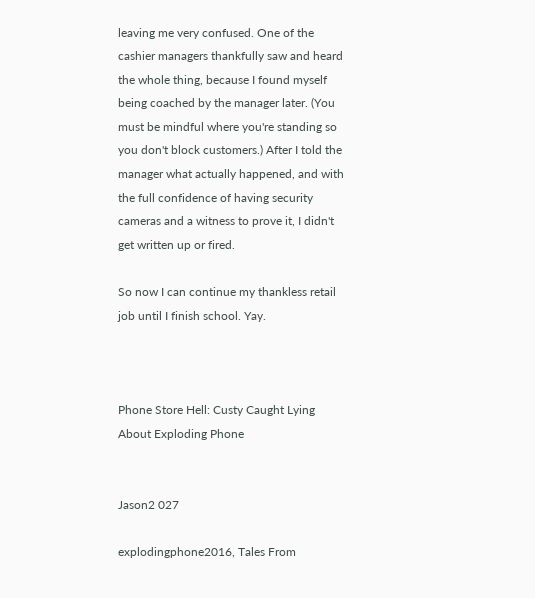leaving me very confused. One of the cashier managers thankfully saw and heard the whole thing, because I found myself being coached by the manager later. (You must be mindful where you're standing so you don't block customers.) After I told the manager what actually happened, and with the full confidence of having security cameras and a witness to prove it, I didn't get written up or fired.

So now I can continue my thankless retail job until I finish school. Yay.



Phone Store Hell: Custy Caught Lying About Exploding Phone


Jason2 027

explodingphone2016, Tales From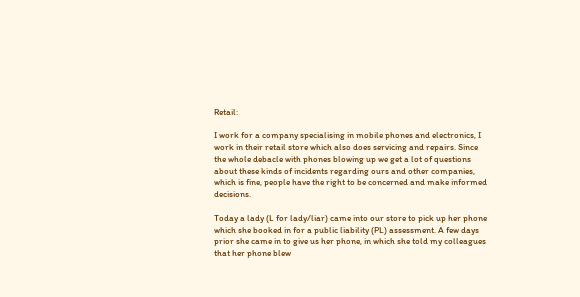Retail:

I work for a company specialising in mobile phones and electronics, I work in their retail store which also does servicing and repairs. Since the whole debacle with phones blowing up we get a lot of questions about these kinds of incidents regarding ours and other companies, which is fine, people have the right to be concerned and make informed decisions.

Today a lady (L for lady/liar) came into our store to pick up her phone which she booked in for a public liability (PL) assessment. A few days prior she came in to give us her phone, in which she told my colleagues that her phone blew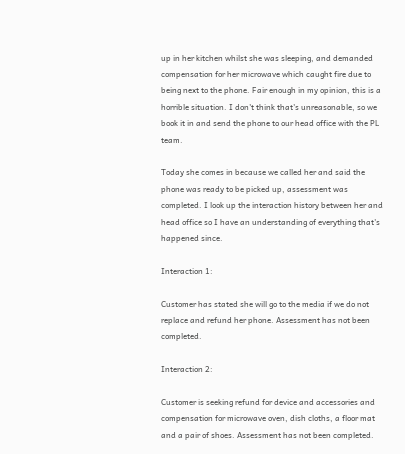up in her kitchen whilst she was sleeping, and demanded compensation for her microwave which caught fire due to being next to the phone. Fair enough in my opinion, this is a horrible situation. I don't think that's unreasonable, so we book it in and send the phone to our head office with the PL team.

Today she comes in because we called her and said the phone was ready to be picked up, assessment was completed. I look up the interaction history between her and head office so I have an understanding of everything that's happened since.

Interaction 1:

Customer has stated she will go to the media if we do not replace and refund her phone. Assessment has not been completed.

Interaction 2:

Customer is seeking refund for device and accessories and compensation for microwave oven, dish cloths, a floor mat and a pair of shoes. Assessment has not been completed.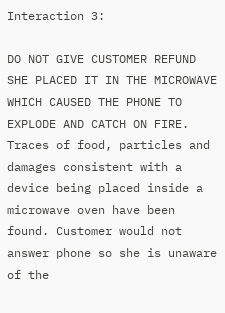Interaction 3:

DO NOT GIVE CUSTOMER REFUND SHE PLACED IT IN THE MICROWAVE WHICH CAUSED THE PHONE TO EXPLODE AND CATCH ON FIRE. Traces of food, particles and damages consistent with a device being placed inside a microwave oven have been found. Customer would not answer phone so she is unaware of the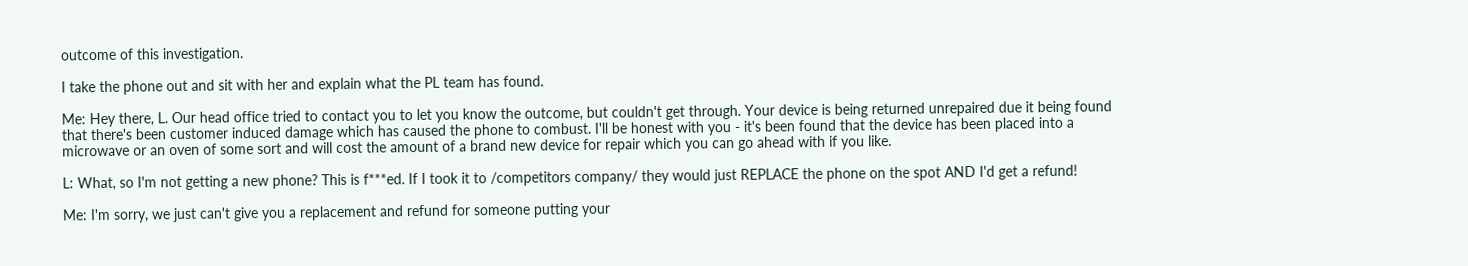outcome of this investigation.

I take the phone out and sit with her and explain what the PL team has found.

Me: Hey there, L. Our head office tried to contact you to let you know the outcome, but couldn't get through. Your device is being returned unrepaired due it being found that there's been customer induced damage which has caused the phone to combust. I'll be honest with you - it's been found that the device has been placed into a microwave or an oven of some sort and will cost the amount of a brand new device for repair which you can go ahead with if you like.

L: What, so I'm not getting a new phone? This is f***ed. If I took it to /competitors company/ they would just REPLACE the phone on the spot AND I'd get a refund!

Me: I'm sorry, we just can't give you a replacement and refund for someone putting your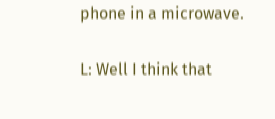phone in a microwave.

L: Well I think that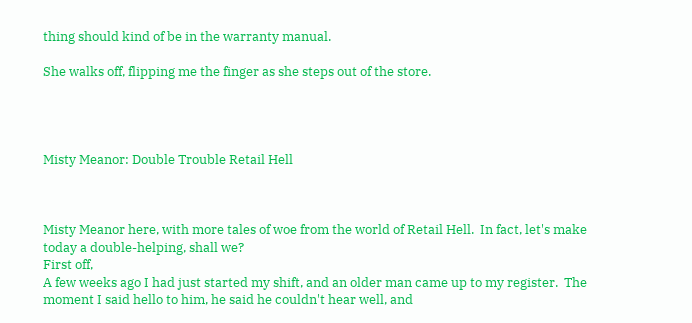thing should kind of be in the warranty manual.

She walks off, flipping me the finger as she steps out of the store.




Misty Meanor: Double Trouble Retail Hell



Misty Meanor here, with more tales of woe from the world of Retail Hell.  In fact, let's make today a double-helping, shall we?
First off,
A few weeks ago I had just started my shift, and an older man came up to my register.  The moment I said hello to him, he said he couldn't hear well, and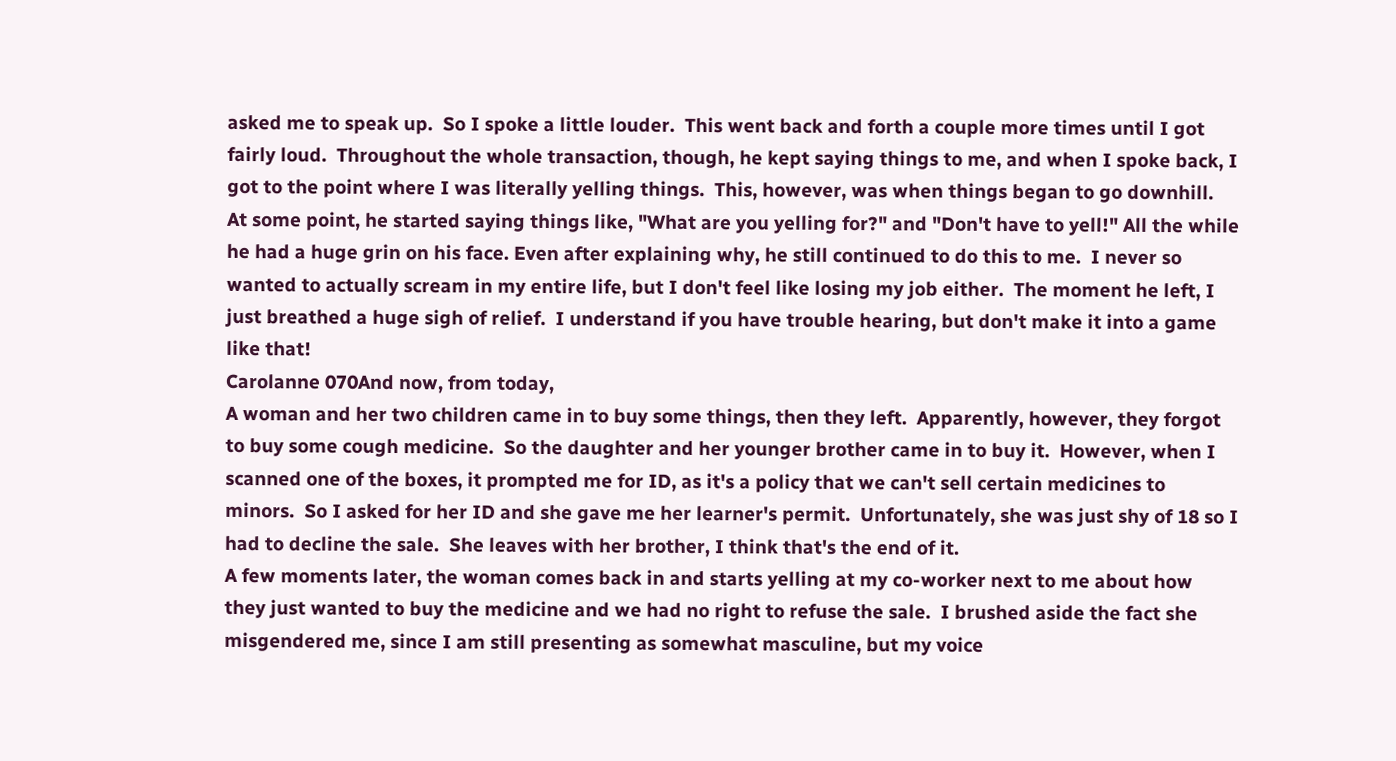asked me to speak up.  So I spoke a little louder.  This went back and forth a couple more times until I got fairly loud.  Throughout the whole transaction, though, he kept saying things to me, and when I spoke back, I got to the point where I was literally yelling things.  This, however, was when things began to go downhill.
At some point, he started saying things like, "What are you yelling for?" and "Don't have to yell!" All the while he had a huge grin on his face. Even after explaining why, he still continued to do this to me.  I never so wanted to actually scream in my entire life, but I don't feel like losing my job either.  The moment he left, I just breathed a huge sigh of relief.  I understand if you have trouble hearing, but don't make it into a game like that!
Carolanne 070And now, from today,
A woman and her two children came in to buy some things, then they left.  Apparently, however, they forgot to buy some cough medicine.  So the daughter and her younger brother came in to buy it.  However, when I scanned one of the boxes, it prompted me for ID, as it's a policy that we can't sell certain medicines to minors.  So I asked for her ID and she gave me her learner's permit.  Unfortunately, she was just shy of 18 so I had to decline the sale.  She leaves with her brother, I think that's the end of it.
A few moments later, the woman comes back in and starts yelling at my co-worker next to me about how they just wanted to buy the medicine and we had no right to refuse the sale.  I brushed aside the fact she misgendered me, since I am still presenting as somewhat masculine, but my voice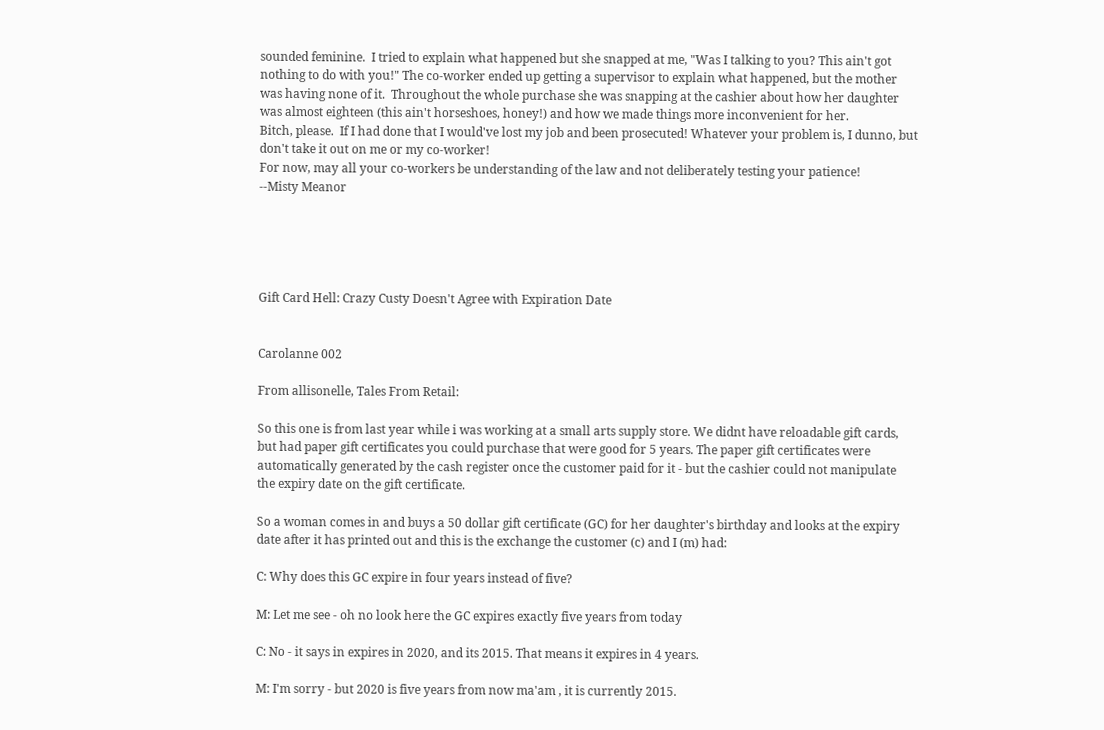sounded feminine.  I tried to explain what happened but she snapped at me, "Was I talking to you? This ain't got nothing to do with you!" The co-worker ended up getting a supervisor to explain what happened, but the mother was having none of it.  Throughout the whole purchase she was snapping at the cashier about how her daughter was almost eighteen (this ain't horseshoes, honey!) and how we made things more inconvenient for her.
Bitch, please.  If I had done that I would've lost my job and been prosecuted! Whatever your problem is, I dunno, but don't take it out on me or my co-worker!
For now, may all your co-workers be understanding of the law and not deliberately testing your patience!
--Misty Meanor





Gift Card Hell: Crazy Custy Doesn't Agree with Expiration Date


Carolanne 002

From allisonelle, Tales From Retail:

So this one is from last year while i was working at a small arts supply store. We didnt have reloadable gift cards, but had paper gift certificates you could purchase that were good for 5 years. The paper gift certificates were automatically generated by the cash register once the customer paid for it - but the cashier could not manipulate the expiry date on the gift certificate.

So a woman comes in and buys a 50 dollar gift certificate (GC) for her daughter's birthday and looks at the expiry date after it has printed out and this is the exchange the customer (c) and I (m) had:

C: Why does this GC expire in four years instead of five?

M: Let me see - oh no look here the GC expires exactly five years from today

C: No - it says in expires in 2020, and its 2015. That means it expires in 4 years.

M: I'm sorry - but 2020 is five years from now ma'am , it is currently 2015.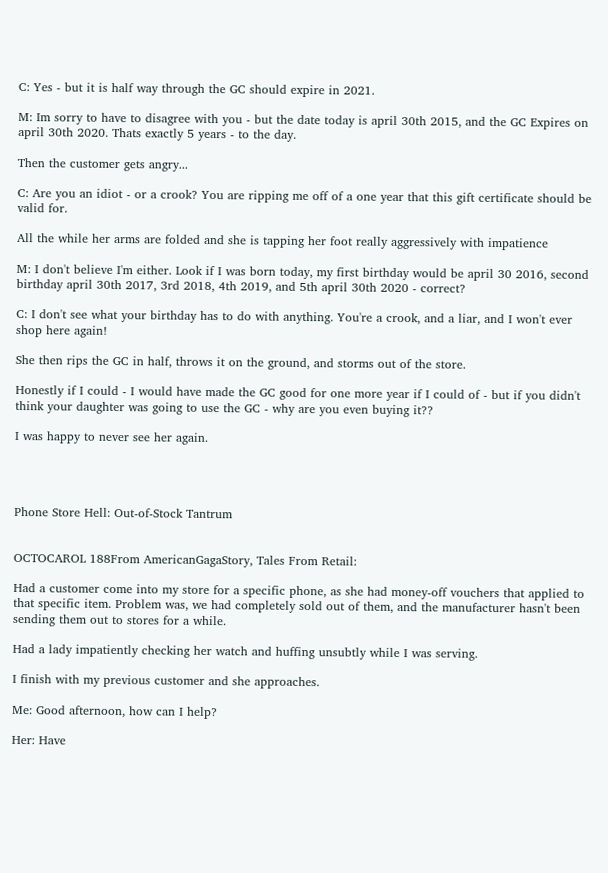C: Yes - but it is half way through the GC should expire in 2021.

M: Im sorry to have to disagree with you - but the date today is april 30th 2015, and the GC Expires on april 30th 2020. Thats exactly 5 years - to the day.

Then the customer gets angry...

C: Are you an idiot - or a crook? You are ripping me off of a one year that this gift certificate should be valid for.

All the while her arms are folded and she is tapping her foot really aggressively with impatience

M: I don't believe I'm either. Look if I was born today, my first birthday would be april 30 2016, second birthday april 30th 2017, 3rd 2018, 4th 2019, and 5th april 30th 2020 - correct?

C: I don't see what your birthday has to do with anything. You're a crook, and a liar, and I won't ever shop here again!

She then rips the GC in half, throws it on the ground, and storms out of the store.

Honestly if I could - I would have made the GC good for one more year if I could of - but if you didn't think your daughter was going to use the GC - why are you even buying it??

I was happy to never see her again.




Phone Store Hell: Out-of-Stock Tantrum


OCTOCAROL 188From AmericanGagaStory, Tales From Retail:

Had a customer come into my store for a specific phone, as she had money-off vouchers that applied to that specific item. Problem was, we had completely sold out of them, and the manufacturer hasn't been sending them out to stores for a while.

Had a lady impatiently checking her watch and huffing unsubtly while I was serving.

I finish with my previous customer and she approaches.

Me: Good afternoon, how can I help?

Her: Have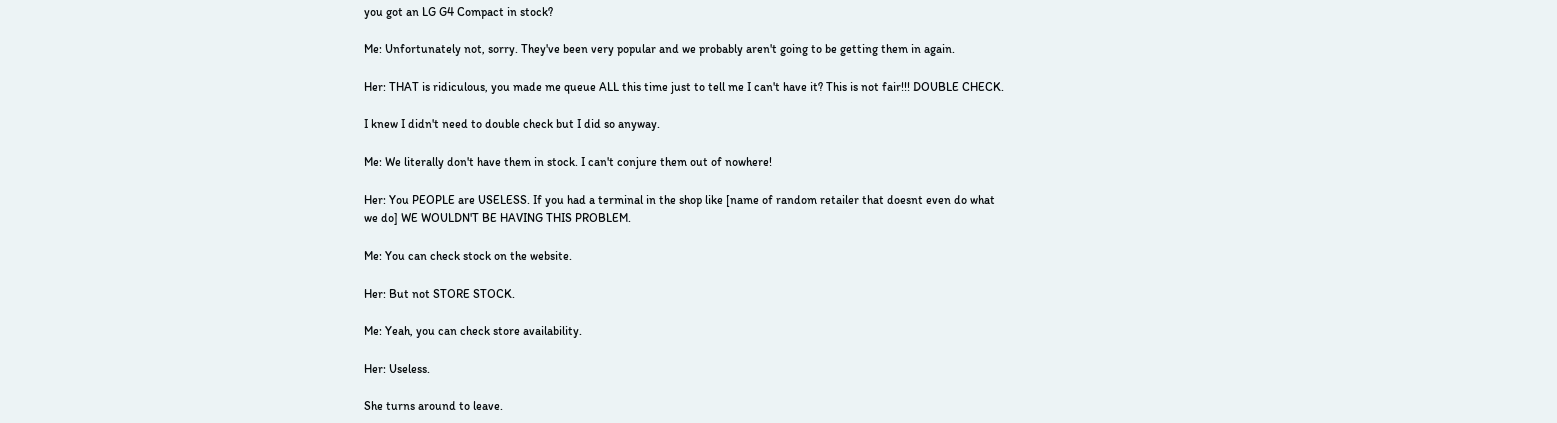you got an LG G4 Compact in stock?

Me: Unfortunately not, sorry. They've been very popular and we probably aren't going to be getting them in again.

Her: THAT is ridiculous, you made me queue ALL this time just to tell me I can't have it? This is not fair!!! DOUBLE CHECK.

I knew I didn't need to double check but I did so anyway.

Me: We literally don't have them in stock. I can't conjure them out of nowhere!

Her: You PEOPLE are USELESS. If you had a terminal in the shop like [name of random retailer that doesnt even do what we do] WE WOULDN'T BE HAVING THIS PROBLEM.

Me: You can check stock on the website.

Her: But not STORE STOCK.

Me: Yeah, you can check store availability.

Her: Useless.

She turns around to leave.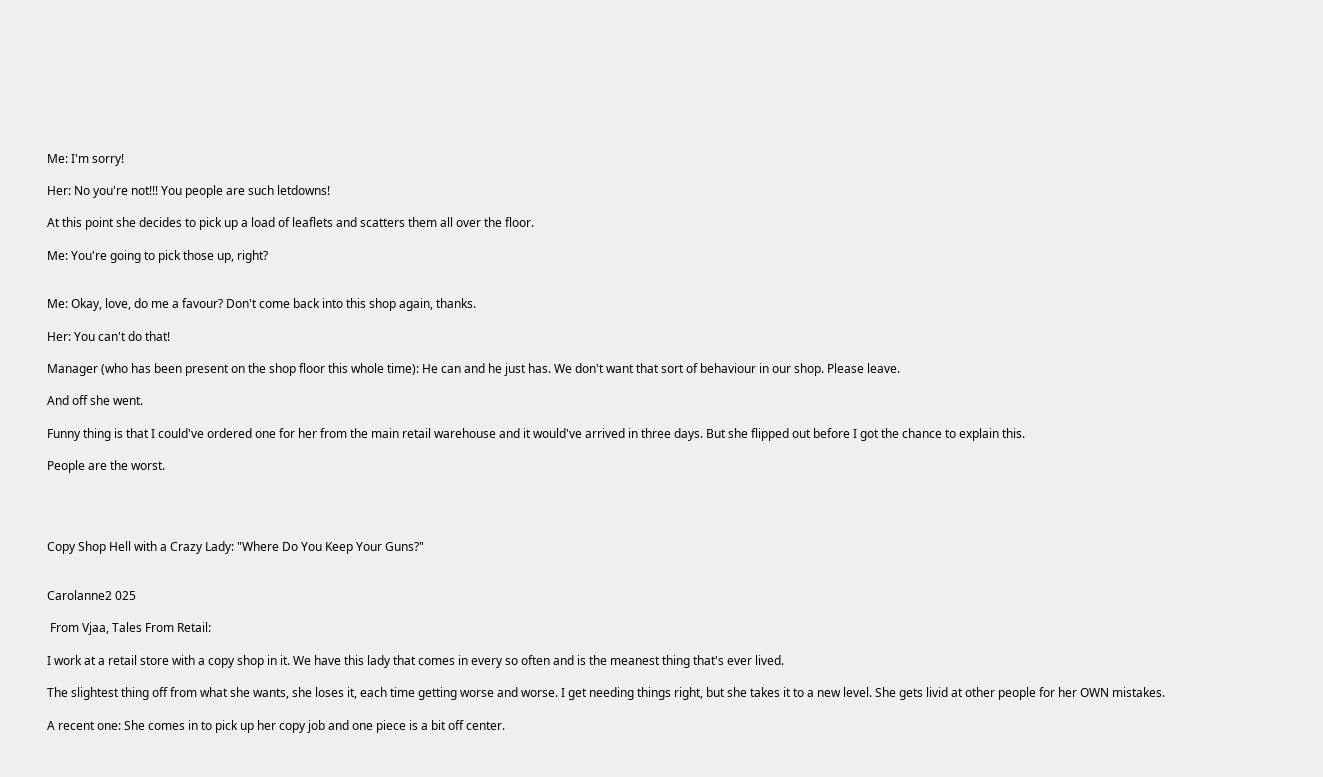Me: I'm sorry!

Her: No you're not!!! You people are such letdowns!

At this point she decides to pick up a load of leaflets and scatters them all over the floor.

Me: You're going to pick those up, right?


Me: Okay, love, do me a favour? Don't come back into this shop again, thanks.

Her: You can't do that!

Manager (who has been present on the shop floor this whole time): He can and he just has. We don't want that sort of behaviour in our shop. Please leave.

And off she went.

Funny thing is that I could've ordered one for her from the main retail warehouse and it would've arrived in three days. But she flipped out before I got the chance to explain this.

People are the worst.




Copy Shop Hell with a Crazy Lady: "Where Do You Keep Your Guns?"


Carolanne2 025

 From Vjaa, Tales From Retail:

I work at a retail store with a copy shop in it. We have this lady that comes in every so often and is the meanest thing that's ever lived.

The slightest thing off from what she wants, she loses it, each time getting worse and worse. I get needing things right, but she takes it to a new level. She gets livid at other people for her OWN mistakes.

A recent one: She comes in to pick up her copy job and one piece is a bit off center.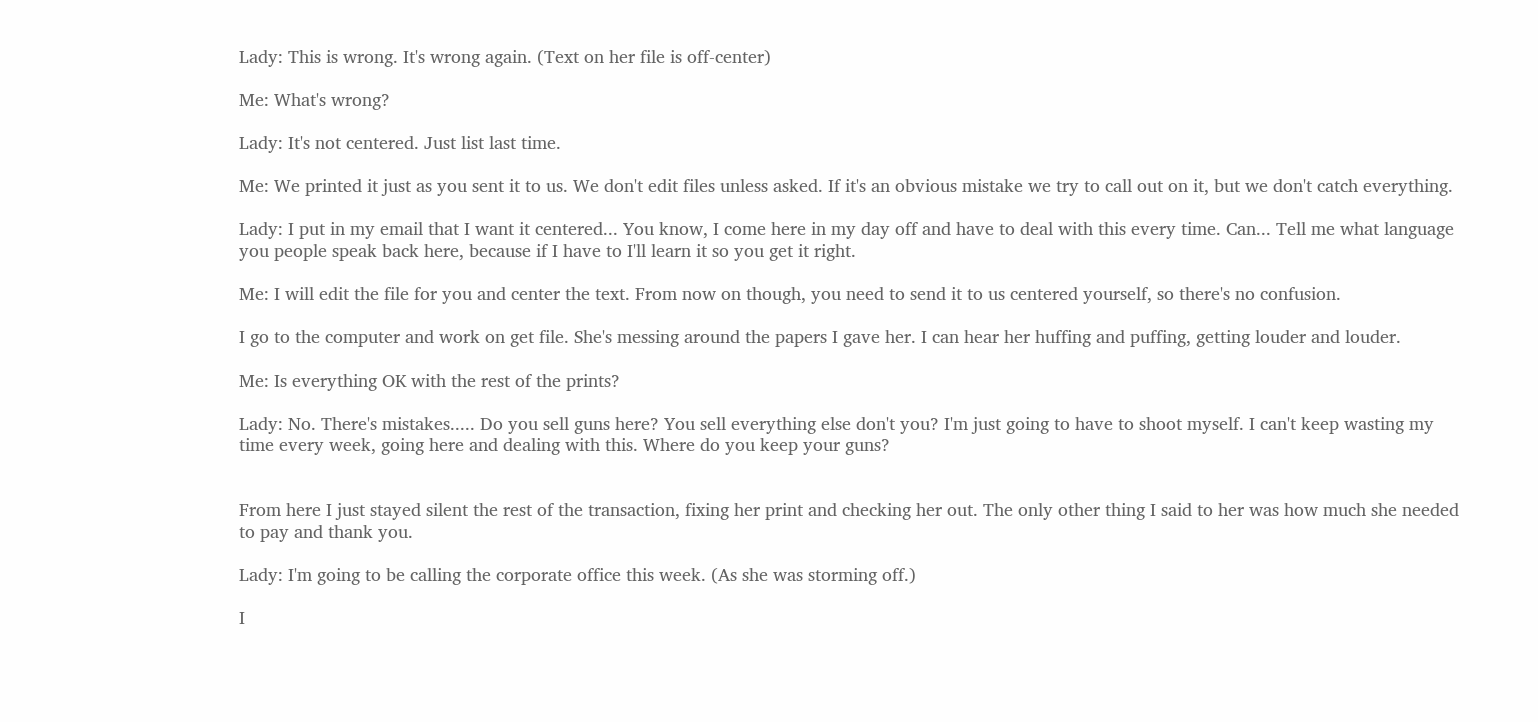Lady: This is wrong. It's wrong again. (Text on her file is off-center)

Me: What's wrong?

Lady: It's not centered. Just list last time.

Me: We printed it just as you sent it to us. We don't edit files unless asked. If it's an obvious mistake we try to call out on it, but we don't catch everything.

Lady: I put in my email that I want it centered... You know, I come here in my day off and have to deal with this every time. Can... Tell me what language you people speak back here, because if I have to I'll learn it so you get it right.

Me: I will edit the file for you and center the text. From now on though, you need to send it to us centered yourself, so there's no confusion.

I go to the computer and work on get file. She's messing around the papers I gave her. I can hear her huffing and puffing, getting louder and louder.

Me: Is everything OK with the rest of the prints?

Lady: No. There's mistakes..... Do you sell guns here? You sell everything else don't you? I'm just going to have to shoot myself. I can't keep wasting my time every week, going here and dealing with this. Where do you keep your guns?


From here I just stayed silent the rest of the transaction, fixing her print and checking her out. The only other thing I said to her was how much she needed to pay and thank you.

Lady: I'm going to be calling the corporate office this week. (As she was storming off.)

I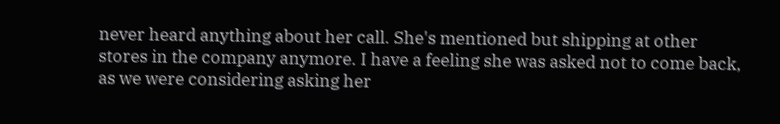never heard anything about her call. She's mentioned but shipping at other stores in the company anymore. I have a feeling she was asked not to come back, as we were considering asking her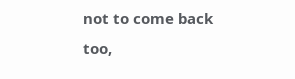not to come back too,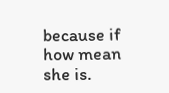because if how mean she is.